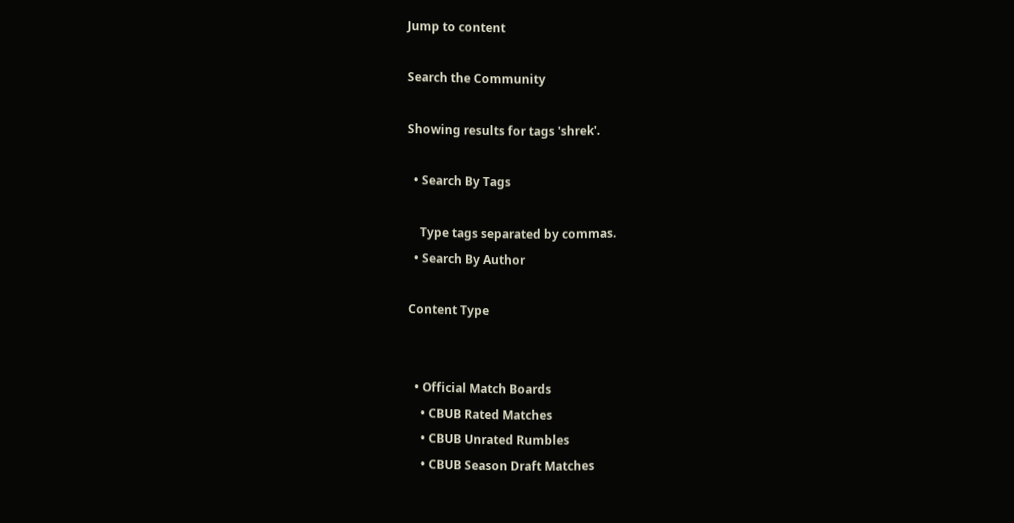Jump to content

Search the Community

Showing results for tags 'shrek'.

  • Search By Tags

    Type tags separated by commas.
  • Search By Author

Content Type


  • Official Match Boards
    • CBUB Rated Matches
    • CBUB Unrated Rumbles
    • CBUB Season Draft Matches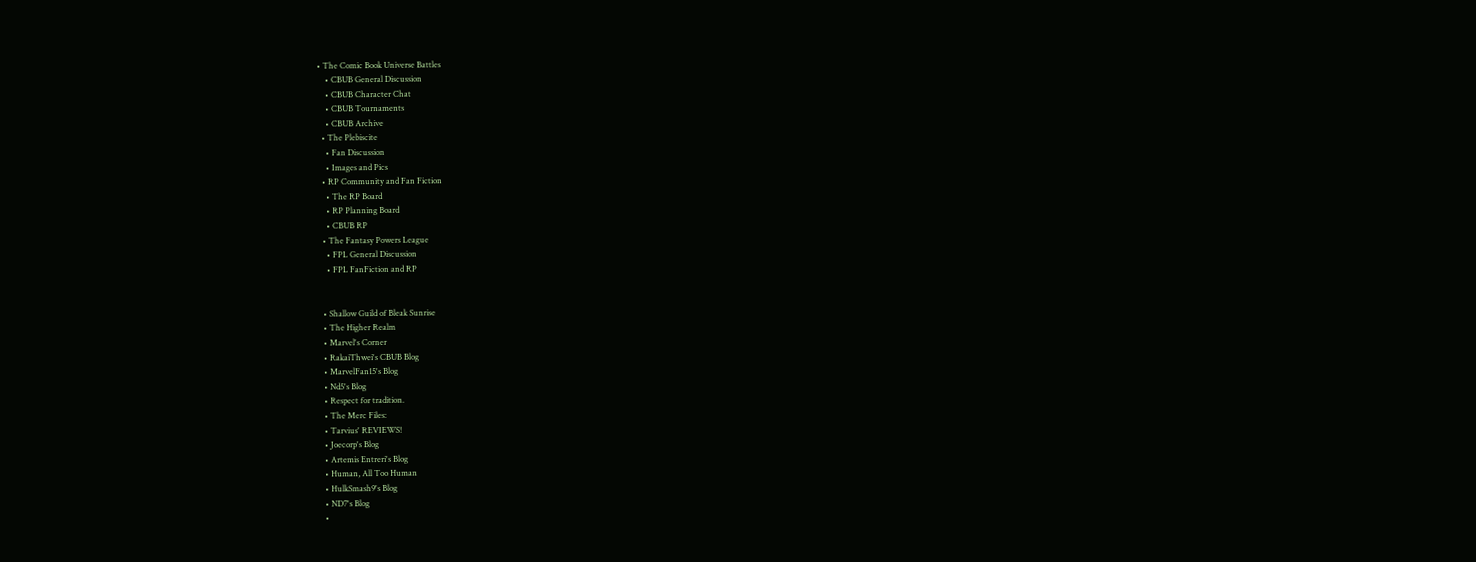• The Comic Book Universe Battles
    • CBUB General Discussion
    • CBUB Character Chat
    • CBUB Tournaments
    • CBUB Archive
  • The Plebiscite
    • Fan Discussion
    • Images and Pics
  • RP Community and Fan Fiction
    • The RP Board
    • RP Planning Board
    • CBUB RP
  • The Fantasy Powers League
    • FPL General Discussion
    • FPL FanFiction and RP


  • Shallow Guild of Bleak Sunrise
  • The Higher Realm
  • Marvel's Corner
  • RakaiThwei's CBUB Blog
  • MarvelFan15's Blog
  • Nd5's Blog
  • Respect for tradition.
  • The Merc Files:
  • Tarvius' REVIEWS!
  • Joecorp's Blog
  • Artemis Entreri's Blog
  • Human, All Too Human
  • HulkSmash9's Blog
  • ND7's Blog
  •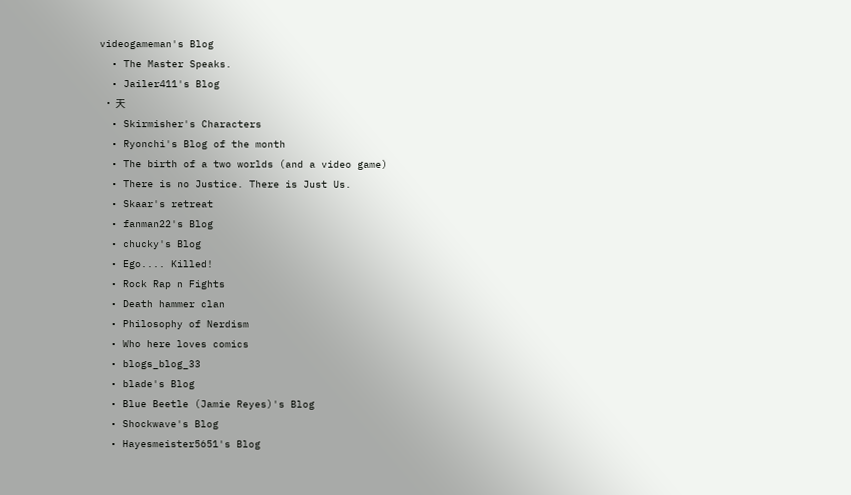videogameman's Blog
  • The Master Speaks.
  • Jailer411's Blog
  • 天
  • Skirmisher's Characters
  • Ryonchi's Blog of the month
  • The birth of a two worlds (and a video game)
  • There is no Justice. There is Just Us.
  • Skaar's retreat
  • fanman22's Blog
  • chucky's Blog
  • Ego.... Killed!
  • Rock Rap n Fights
  • Death hammer clan
  • Philosophy of Nerdism
  • Who here loves comics
  • blogs_blog_33
  • blade's Blog
  • Blue Beetle (Jamie Reyes)'s Blog
  • Shockwave's Blog
  • Hayesmeister5651's Blog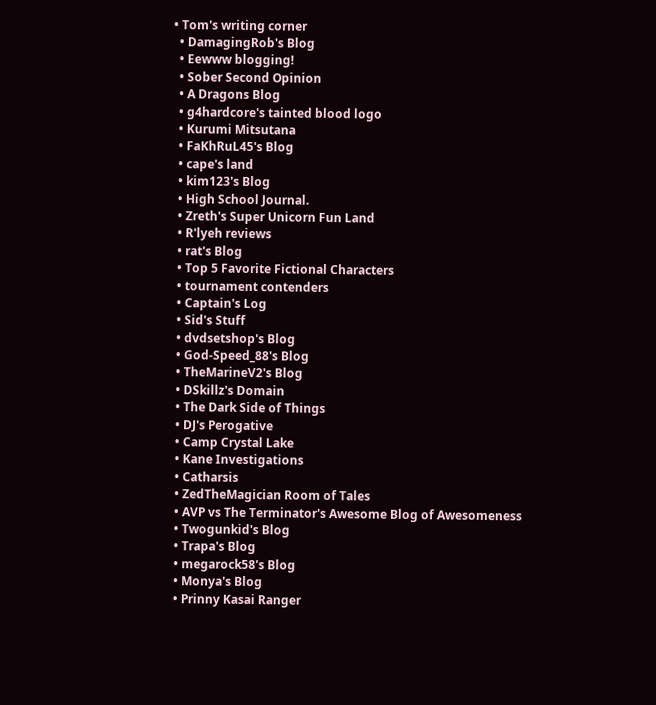• Tom's writing corner
  • DamagingRob's Blog
  • Eewww blogging!
  • Sober Second Opinion
  • A Dragons Blog
  • g4hardcore's tainted blood logo
  • Kurumi Mitsutana
  • FaKhRuL45's Blog
  • cape's land
  • kim123's Blog
  • High School Journal.
  • Zreth's Super Unicorn Fun Land
  • R'lyeh reviews
  • rat's Blog
  • Top 5 Favorite Fictional Characters
  • tournament contenders
  • Captain's Log
  • Sid's Stuff
  • dvdsetshop's Blog
  • God-Speed_88's Blog
  • TheMarineV2's Blog
  • DSkillz's Domain
  • The Dark Side of Things
  • DJ's Perogative
  • Camp Crystal Lake
  • Kane Investigations
  • Catharsis
  • ZedTheMagician Room of Tales
  • AVP vs The Terminator's Awesome Blog of Awesomeness
  • Twogunkid's Blog
  • Trapa's Blog
  • megarock58's Blog
  • Monya's Blog
  • Prinny Kasai Ranger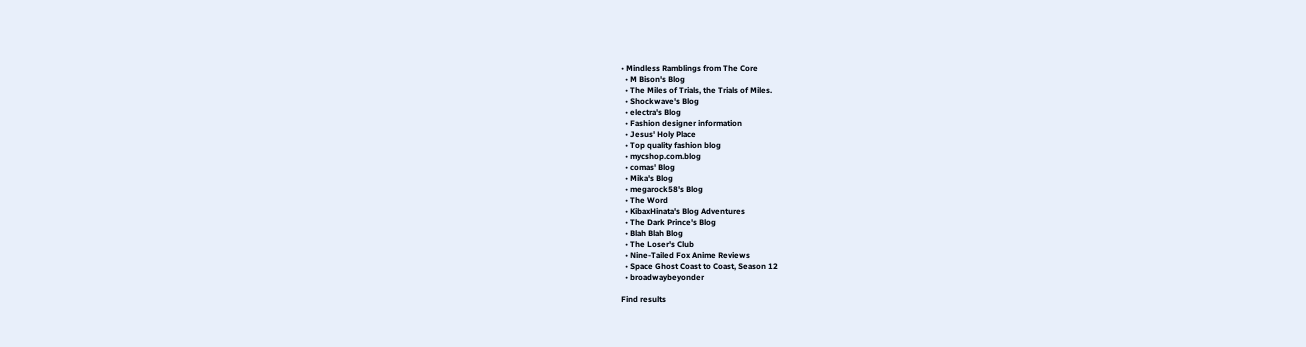• Mindless Ramblings from The Core
  • M Bison's Blog
  • The Miles of Trials, the Trials of Miles.
  • Shockwave's Blog
  • electra's Blog
  • Fashion designer information
  • Jesus' Holy Place
  • Top quality fashion blog
  • mycshop.com.blog
  • comas' Blog
  • Mika's Blog
  • megarock58's Blog
  • The Word
  • KibaxHinata's Blog Adventures
  • The Dark Prince's Blog
  • Blah Blah Blog
  • The Loser's Club
  • Nine-Tailed Fox Anime Reviews
  • Space Ghost Coast to Coast, Season 12
  • broadwaybeyonder

Find results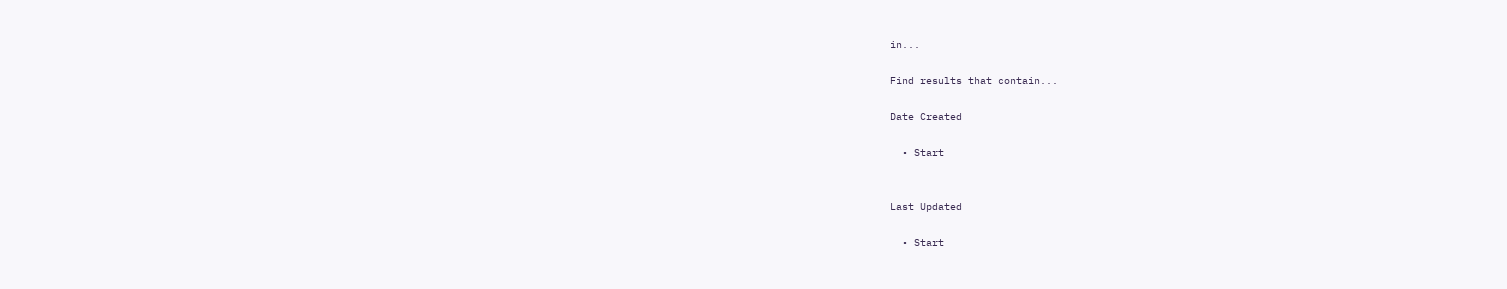in...

Find results that contain...

Date Created

  • Start


Last Updated

  • Start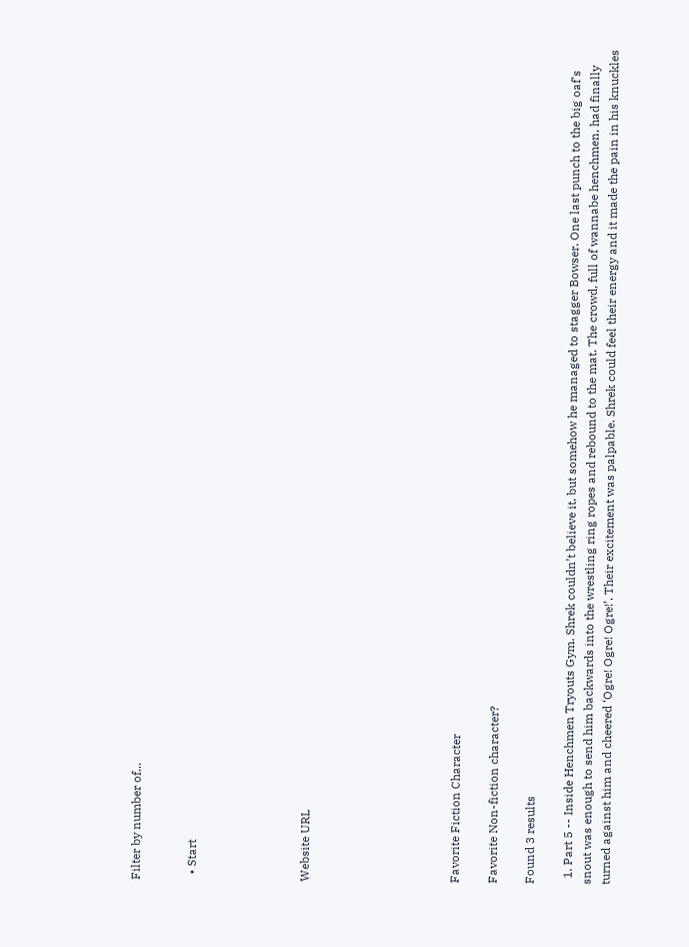Filter by number of...


  • Start





Website URL







Favorite Fiction Character

Favorite Non-fiction character?

Found 3 results

  1. Part 5 -- Inside Henchmen Tryouts Gym. Shrek couldn’t believe it, but somehow he managed to stagger Bowser. One last punch to the big oaf's snout was enough to send him backwards into the wrestling ring ropes and rebound to the mat. The crowd, full of wannabe henchmen, had finally turned against him and cheered ‘Ogre! Ogre! Ogre!’. Their excitement was palpable. Shrek could feel their energy and it made the pain in his knuckles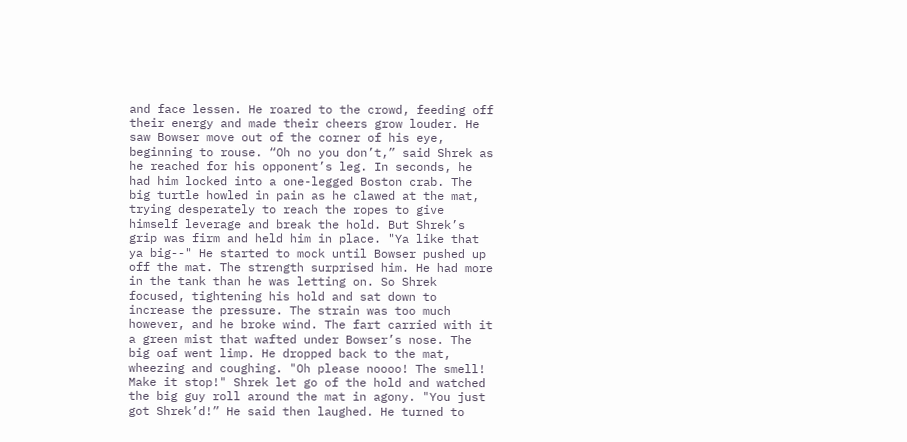and face lessen. He roared to the crowd, feeding off their energy and made their cheers grow louder. He saw Bowser move out of the corner of his eye, beginning to rouse. “Oh no you don’t,” said Shrek as he reached for his opponent’s leg. In seconds, he had him locked into a one-legged Boston crab. The big turtle howled in pain as he clawed at the mat, trying desperately to reach the ropes to give himself leverage and break the hold. But Shrek’s grip was firm and held him in place. "Ya like that ya big--" He started to mock until Bowser pushed up off the mat. The strength surprised him. He had more in the tank than he was letting on. So Shrek focused, tightening his hold and sat down to increase the pressure. The strain was too much however, and he broke wind. The fart carried with it a green mist that wafted under Bowser’s nose. The big oaf went limp. He dropped back to the mat, wheezing and coughing. "Oh please noooo! The smell! Make it stop!" Shrek let go of the hold and watched the big guy roll around the mat in agony. "You just got Shrek’d!” He said then laughed. He turned to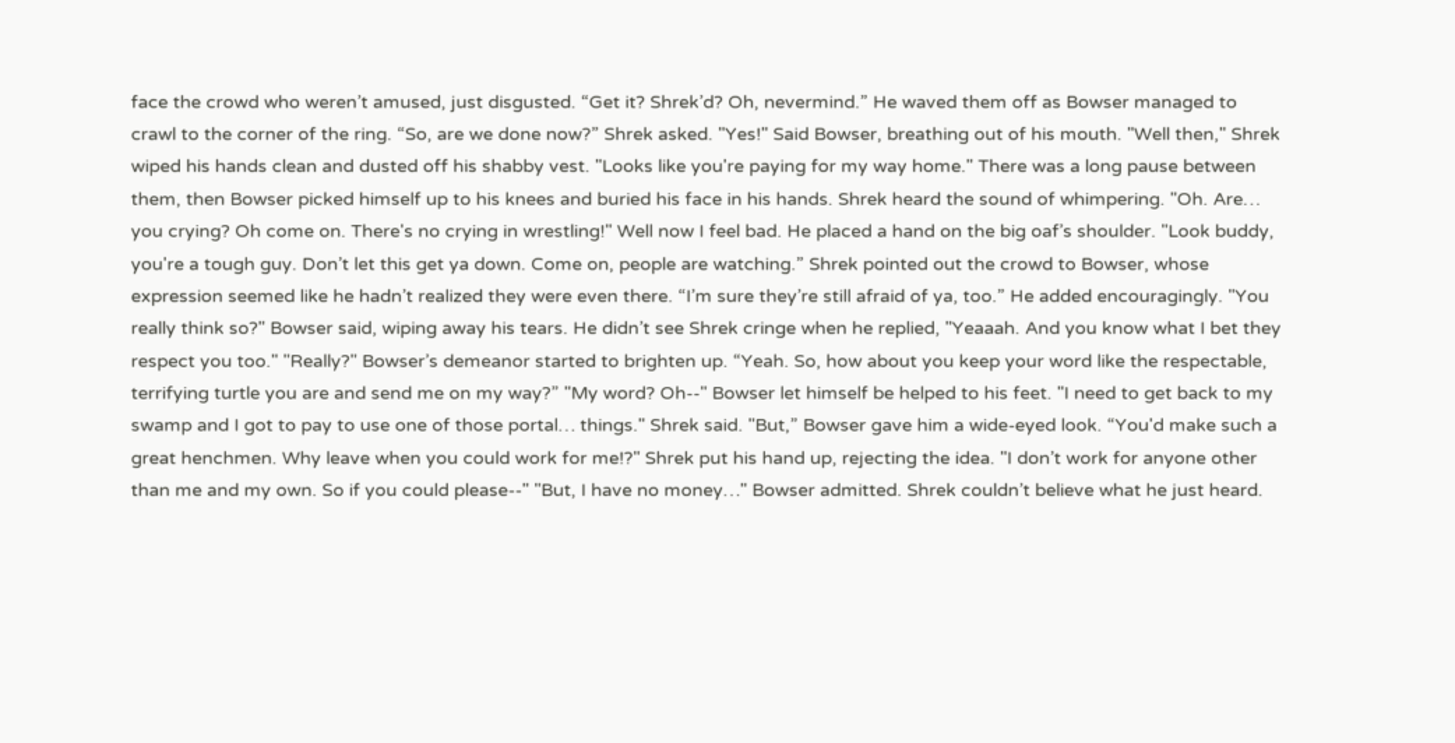face the crowd who weren’t amused, just disgusted. “Get it? Shrek’d? Oh, nevermind.” He waved them off as Bowser managed to crawl to the corner of the ring. “So, are we done now?” Shrek asked. "Yes!" Said Bowser, breathing out of his mouth. "Well then," Shrek wiped his hands clean and dusted off his shabby vest. "Looks like you're paying for my way home." There was a long pause between them, then Bowser picked himself up to his knees and buried his face in his hands. Shrek heard the sound of whimpering. "Oh. Are… you crying? Oh come on. There's no crying in wrestling!" Well now I feel bad. He placed a hand on the big oaf’s shoulder. "Look buddy, you're a tough guy. Don’t let this get ya down. Come on, people are watching.” Shrek pointed out the crowd to Bowser, whose expression seemed like he hadn’t realized they were even there. “I’m sure they’re still afraid of ya, too.” He added encouragingly. "You really think so?" Bowser said, wiping away his tears. He didn’t see Shrek cringe when he replied, "Yeaaah. And you know what I bet they respect you too." "Really?" Bowser’s demeanor started to brighten up. “Yeah. So, how about you keep your word like the respectable, terrifying turtle you are and send me on my way?” "My word? Oh--" Bowser let himself be helped to his feet. "I need to get back to my swamp and I got to pay to use one of those portal… things." Shrek said. "But,” Bowser gave him a wide-eyed look. “You'd make such a great henchmen. Why leave when you could work for me!?" Shrek put his hand up, rejecting the idea. "I don’t work for anyone other than me and my own. So if you could please--" "But, I have no money…" Bowser admitted. Shrek couldn’t believe what he just heard.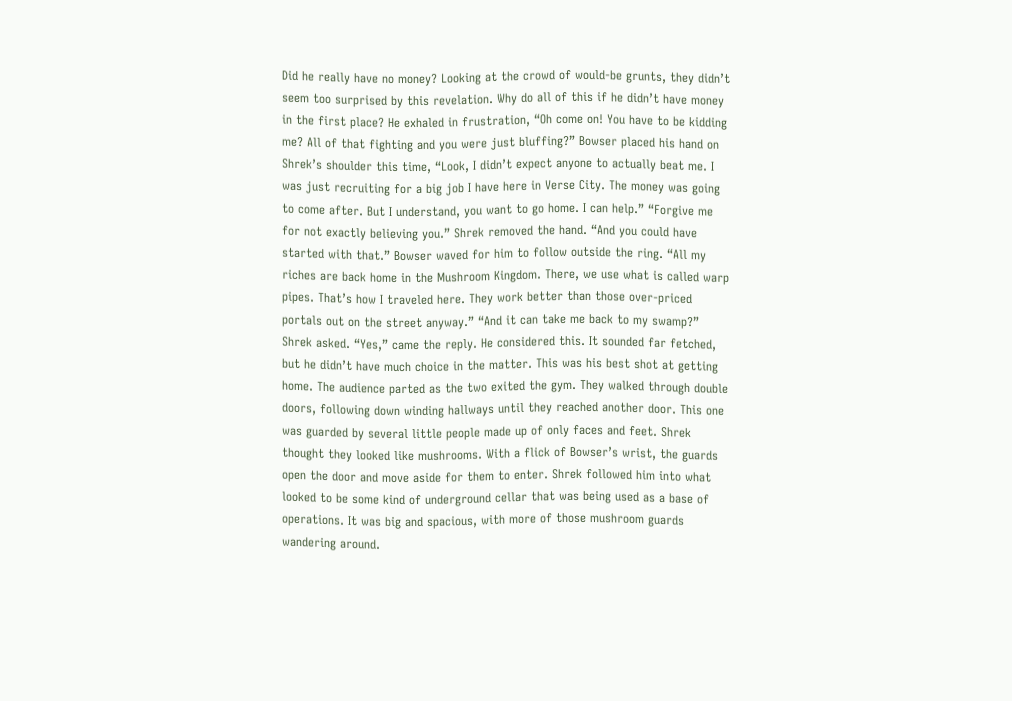Did he really have no money? Looking at the crowd of would-be grunts, they didn’t seem too surprised by this revelation. Why do all of this if he didn’t have money in the first place? He exhaled in frustration, “Oh come on! You have to be kidding me? All of that fighting and you were just bluffing?” Bowser placed his hand on Shrek’s shoulder this time, “Look, I didn’t expect anyone to actually beat me. I was just recruiting for a big job I have here in Verse City. The money was going to come after. But I understand, you want to go home. I can help.” “Forgive me for not exactly believing you.” Shrek removed the hand. “And you could have started with that.” Bowser waved for him to follow outside the ring. “All my riches are back home in the Mushroom Kingdom. There, we use what is called warp pipes. That’s how I traveled here. They work better than those over-priced portals out on the street anyway.” “And it can take me back to my swamp?” Shrek asked. “Yes,” came the reply. He considered this. It sounded far fetched, but he didn’t have much choice in the matter. This was his best shot at getting home. The audience parted as the two exited the gym. They walked through double doors, following down winding hallways until they reached another door. This one was guarded by several little people made up of only faces and feet. Shrek thought they looked like mushrooms. With a flick of Bowser’s wrist, the guards open the door and move aside for them to enter. Shrek followed him into what looked to be some kind of underground cellar that was being used as a base of operations. It was big and spacious, with more of those mushroom guards wandering around.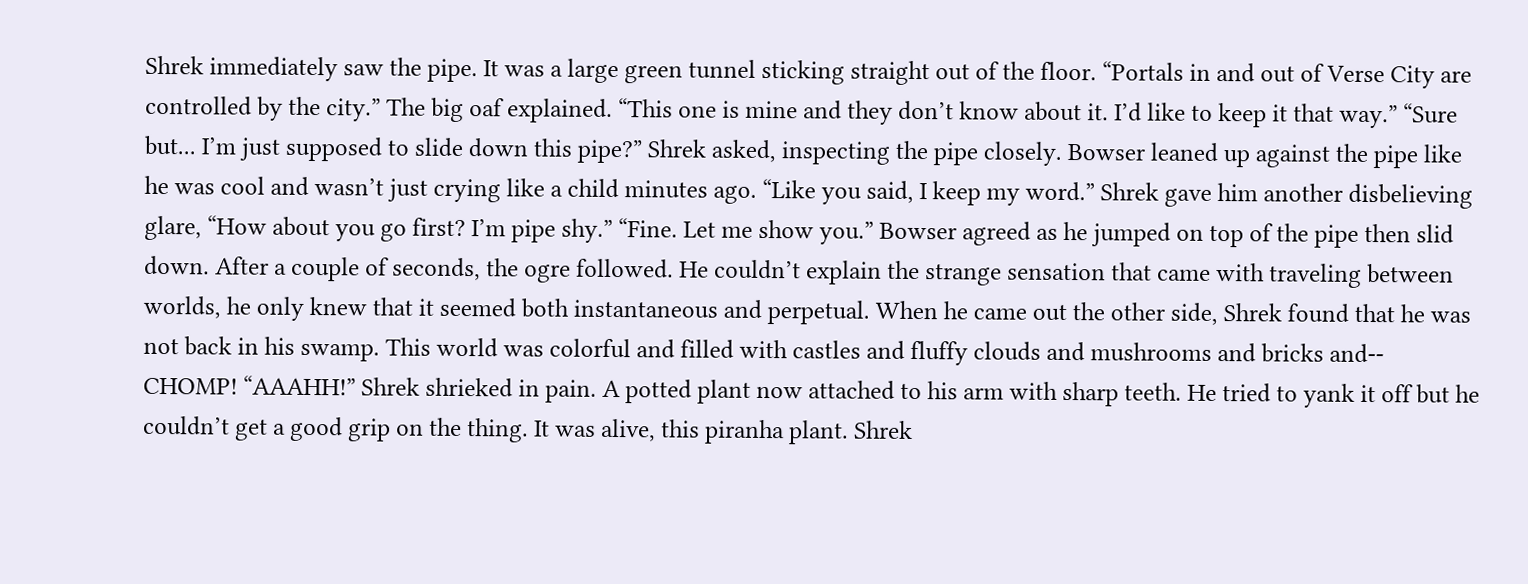Shrek immediately saw the pipe. It was a large green tunnel sticking straight out of the floor. “Portals in and out of Verse City are controlled by the city.” The big oaf explained. “This one is mine and they don’t know about it. I’d like to keep it that way.” “Sure but... I’m just supposed to slide down this pipe?” Shrek asked, inspecting the pipe closely. Bowser leaned up against the pipe like he was cool and wasn’t just crying like a child minutes ago. “Like you said, I keep my word.” Shrek gave him another disbelieving glare, “How about you go first? I’m pipe shy.” “Fine. Let me show you.” Bowser agreed as he jumped on top of the pipe then slid down. After a couple of seconds, the ogre followed. He couldn’t explain the strange sensation that came with traveling between worlds, he only knew that it seemed both instantaneous and perpetual. When he came out the other side, Shrek found that he was not back in his swamp. This world was colorful and filled with castles and fluffy clouds and mushrooms and bricks and-- CHOMP! “AAAHH!” Shrek shrieked in pain. A potted plant now attached to his arm with sharp teeth. He tried to yank it off but he couldn’t get a good grip on the thing. It was alive, this piranha plant. Shrek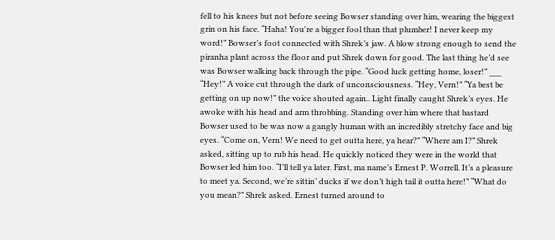fell to his knees but not before seeing Bowser standing over him, wearing the biggest grin on his face. “Haha! You're a bigger fool than that plumber! I never keep my word!” Bowser’s foot connected with Shrek’s jaw. A blow strong enough to send the piranha plant across the floor and put Shrek down for good. The last thing he’d see was Bowser walking back through the pipe. “Good luck getting home, loser!” ___ “Hey!” A voice cut through the dark of unconsciousness. “Hey, Vern!” “Ya best be getting on up now!” the voice shouted again.. Light finally caught Shrek’s eyes. He awoke with his head and arm throbbing. Standing over him where that bastard Bowser used to be was now a gangly human with an incredibly stretchy face and big eyes. “Come on, Vern! We need to get outta here, ya hear?” “Where am I?” Shrek asked, sitting up to rub his head. He quickly noticed they were in the world that Bowser led him too. “I’ll tell ya later. First, ma name’s Ernest P. Worrell. It’s a pleasure to meet ya. Second, we’re sittin’ ducks if we don’t high tail it outta here!” “What do you mean?” Shrek asked. Ernest turned around to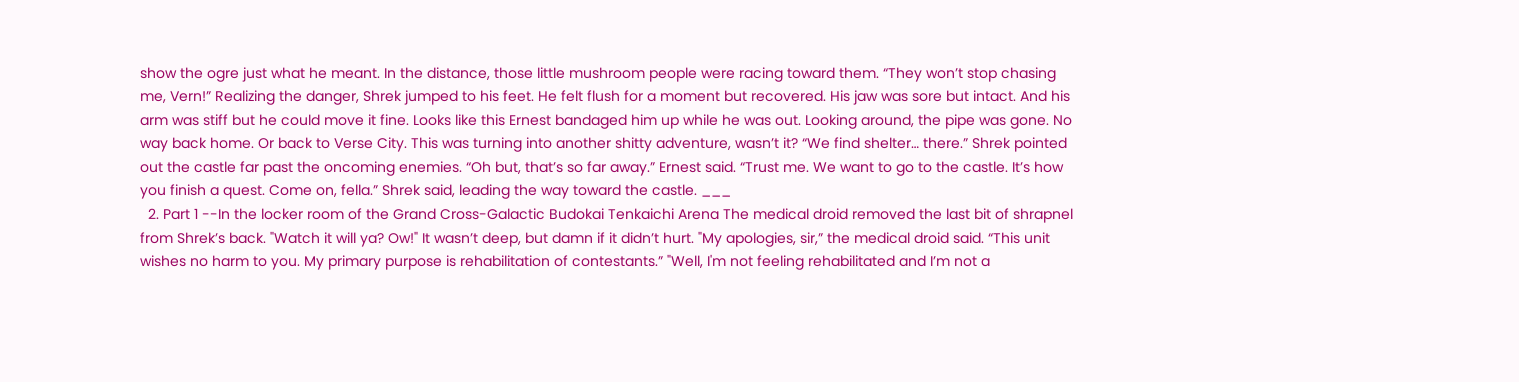show the ogre just what he meant. In the distance, those little mushroom people were racing toward them. “They won’t stop chasing me, Vern!” Realizing the danger, Shrek jumped to his feet. He felt flush for a moment but recovered. His jaw was sore but intact. And his arm was stiff but he could move it fine. Looks like this Ernest bandaged him up while he was out. Looking around, the pipe was gone. No way back home. Or back to Verse City. This was turning into another shitty adventure, wasn’t it? “We find shelter… there.” Shrek pointed out the castle far past the oncoming enemies. “Oh but, that’s so far away.” Ernest said. “Trust me. We want to go to the castle. It’s how you finish a quest. Come on, fella.” Shrek said, leading the way toward the castle. ___
  2. Part 1 --In the locker room of the Grand Cross-Galactic Budokai Tenkaichi Arena The medical droid removed the last bit of shrapnel from Shrek’s back. "Watch it will ya? Ow!" It wasn’t deep, but damn if it didn’t hurt. "My apologies, sir,” the medical droid said. “This unit wishes no harm to you. My primary purpose is rehabilitation of contestants.” "Well, I'm not feeling rehabilitated and I’m not a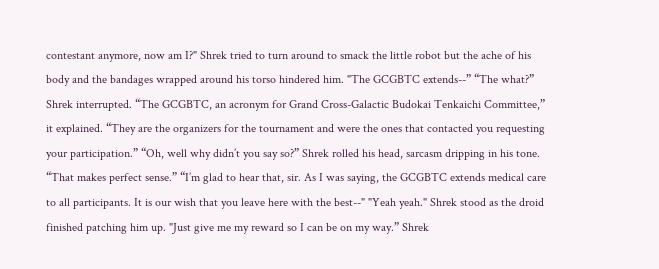contestant anymore, now am I?" Shrek tried to turn around to smack the little robot but the ache of his body and the bandages wrapped around his torso hindered him. "The GCGBTC extends--” “The what?” Shrek interrupted. “The GCGBTC, an acronym for Grand Cross-Galactic Budokai Tenkaichi Committee,” it explained. “They are the organizers for the tournament and were the ones that contacted you requesting your participation.” “Oh, well why didn’t you say so?” Shrek rolled his head, sarcasm dripping in his tone. “That makes perfect sense.” “I’m glad to hear that, sir. As I was saying, the GCGBTC extends medical care to all participants. It is our wish that you leave here with the best--" "Yeah yeah." Shrek stood as the droid finished patching him up. "Just give me my reward so I can be on my way.” Shrek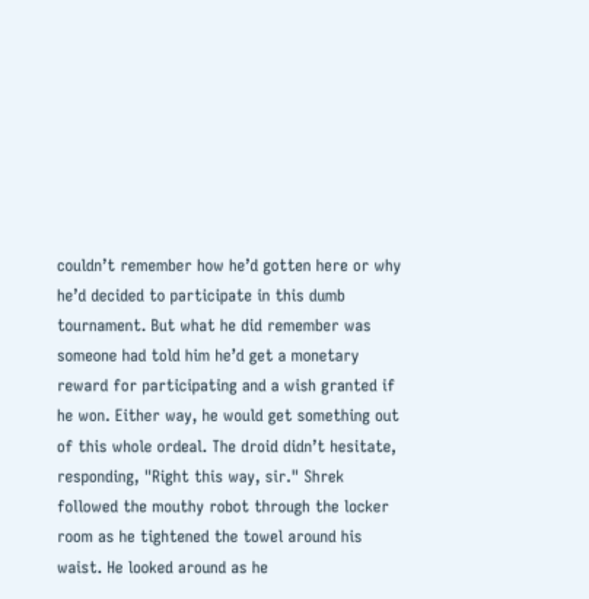couldn’t remember how he’d gotten here or why he’d decided to participate in this dumb tournament. But what he did remember was someone had told him he’d get a monetary reward for participating and a wish granted if he won. Either way, he would get something out of this whole ordeal. The droid didn’t hesitate, responding, "Right this way, sir." Shrek followed the mouthy robot through the locker room as he tightened the towel around his waist. He looked around as he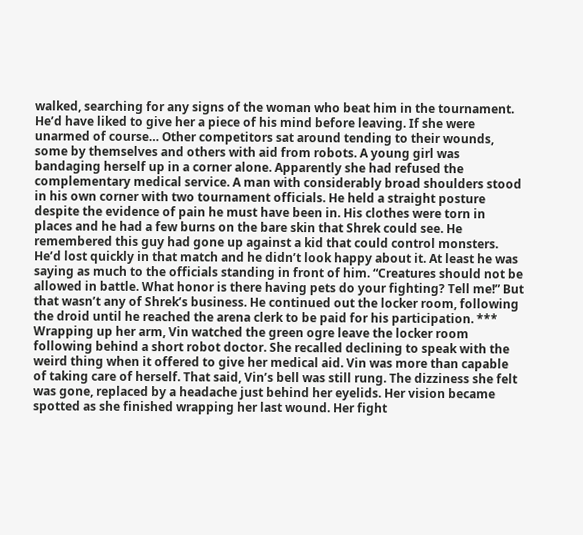walked, searching for any signs of the woman who beat him in the tournament. He’d have liked to give her a piece of his mind before leaving. If she were unarmed of course… Other competitors sat around tending to their wounds, some by themselves and others with aid from robots. A young girl was bandaging herself up in a corner alone. Apparently she had refused the complementary medical service. A man with considerably broad shoulders stood in his own corner with two tournament officials. He held a straight posture despite the evidence of pain he must have been in. His clothes were torn in places and he had a few burns on the bare skin that Shrek could see. He remembered this guy had gone up against a kid that could control monsters. He’d lost quickly in that match and he didn’t look happy about it. At least he was saying as much to the officials standing in front of him. “Creatures should not be allowed in battle. What honor is there having pets do your fighting? Tell me!” But that wasn’t any of Shrek’s business. He continued out the locker room, following the droid until he reached the arena clerk to be paid for his participation. *** Wrapping up her arm, Vin watched the green ogre leave the locker room following behind a short robot doctor. She recalled declining to speak with the weird thing when it offered to give her medical aid. Vin was more than capable of taking care of herself. That said, Vin’s bell was still rung. The dizziness she felt was gone, replaced by a headache just behind her eyelids. Her vision became spotted as she finished wrapping her last wound. Her fight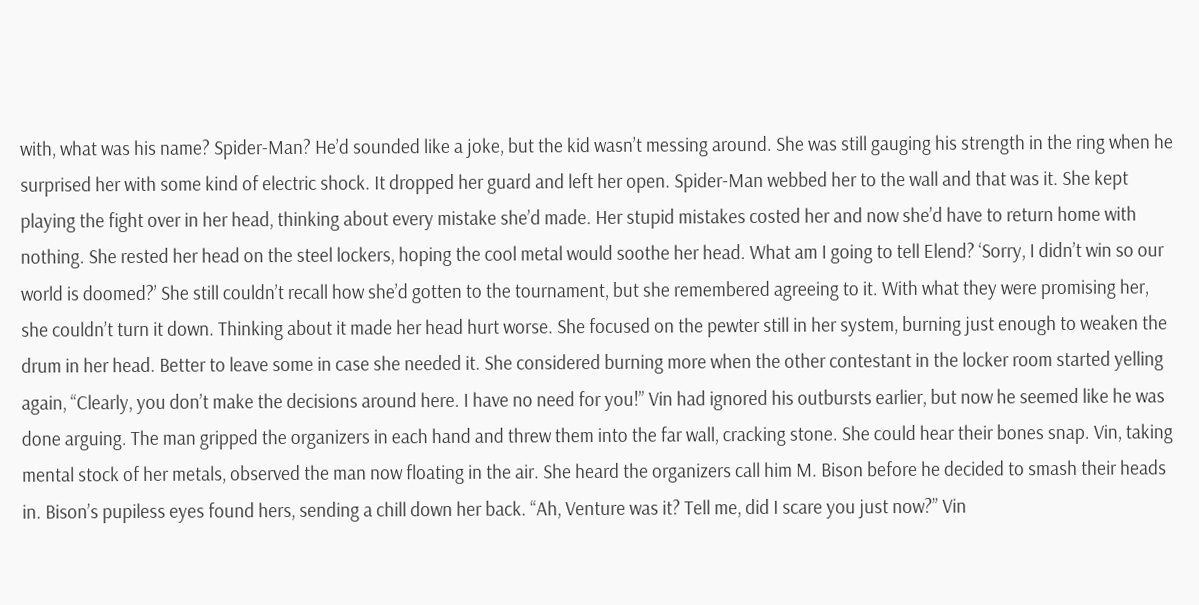with, what was his name? Spider-Man? He’d sounded like a joke, but the kid wasn’t messing around. She was still gauging his strength in the ring when he surprised her with some kind of electric shock. It dropped her guard and left her open. Spider-Man webbed her to the wall and that was it. She kept playing the fight over in her head, thinking about every mistake she’d made. Her stupid mistakes costed her and now she’d have to return home with nothing. She rested her head on the steel lockers, hoping the cool metal would soothe her head. What am I going to tell Elend? ‘Sorry, I didn’t win so our world is doomed?’ She still couldn’t recall how she’d gotten to the tournament, but she remembered agreeing to it. With what they were promising her, she couldn’t turn it down. Thinking about it made her head hurt worse. She focused on the pewter still in her system, burning just enough to weaken the drum in her head. Better to leave some in case she needed it. She considered burning more when the other contestant in the locker room started yelling again, “Clearly, you don’t make the decisions around here. I have no need for you!” Vin had ignored his outbursts earlier, but now he seemed like he was done arguing. The man gripped the organizers in each hand and threw them into the far wall, cracking stone. She could hear their bones snap. Vin, taking mental stock of her metals, observed the man now floating in the air. She heard the organizers call him M. Bison before he decided to smash their heads in. Bison’s pupiless eyes found hers, sending a chill down her back. “Ah, Venture was it? Tell me, did I scare you just now?” Vin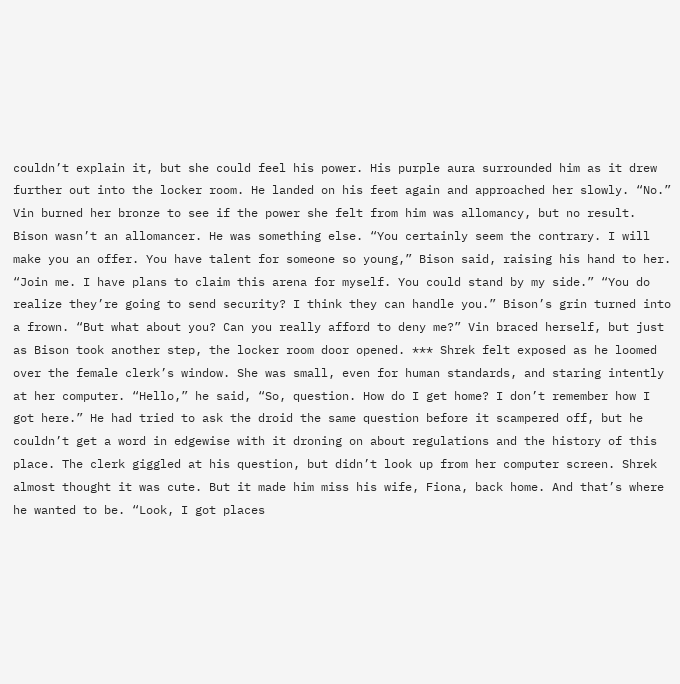couldn’t explain it, but she could feel his power. His purple aura surrounded him as it drew further out into the locker room. He landed on his feet again and approached her slowly. “No.” Vin burned her bronze to see if the power she felt from him was allomancy, but no result. Bison wasn’t an allomancer. He was something else. “You certainly seem the contrary. I will make you an offer. You have talent for someone so young,” Bison said, raising his hand to her. “Join me. I have plans to claim this arena for myself. You could stand by my side.” “You do realize they’re going to send security? I think they can handle you.” Bison’s grin turned into a frown. “But what about you? Can you really afford to deny me?” Vin braced herself, but just as Bison took another step, the locker room door opened. *** Shrek felt exposed as he loomed over the female clerk’s window. She was small, even for human standards, and staring intently at her computer. “Hello,” he said, “So, question. How do I get home? I don’t remember how I got here.” He had tried to ask the droid the same question before it scampered off, but he couldn’t get a word in edgewise with it droning on about regulations and the history of this place. The clerk giggled at his question, but didn’t look up from her computer screen. Shrek almost thought it was cute. But it made him miss his wife, Fiona, back home. And that’s where he wanted to be. “Look, I got places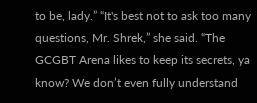to be, lady.” “It's best not to ask too many questions, Mr. Shrek,” she said. “The GCGBT Arena likes to keep its secrets, ya know? We don’t even fully understand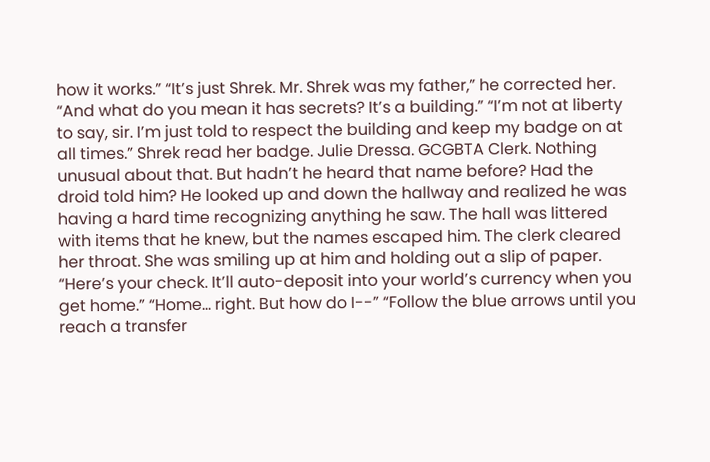how it works.” “It’s just Shrek. Mr. Shrek was my father,” he corrected her. “And what do you mean it has secrets? It’s a building.” “I’m not at liberty to say, sir. I’m just told to respect the building and keep my badge on at all times.” Shrek read her badge. Julie Dressa. GCGBTA Clerk. Nothing unusual about that. But hadn’t he heard that name before? Had the droid told him? He looked up and down the hallway and realized he was having a hard time recognizing anything he saw. The hall was littered with items that he knew, but the names escaped him. The clerk cleared her throat. She was smiling up at him and holding out a slip of paper. “Here’s your check. It’ll auto-deposit into your world’s currency when you get home.” “Home… right. But how do I--” “Follow the blue arrows until you reach a transfer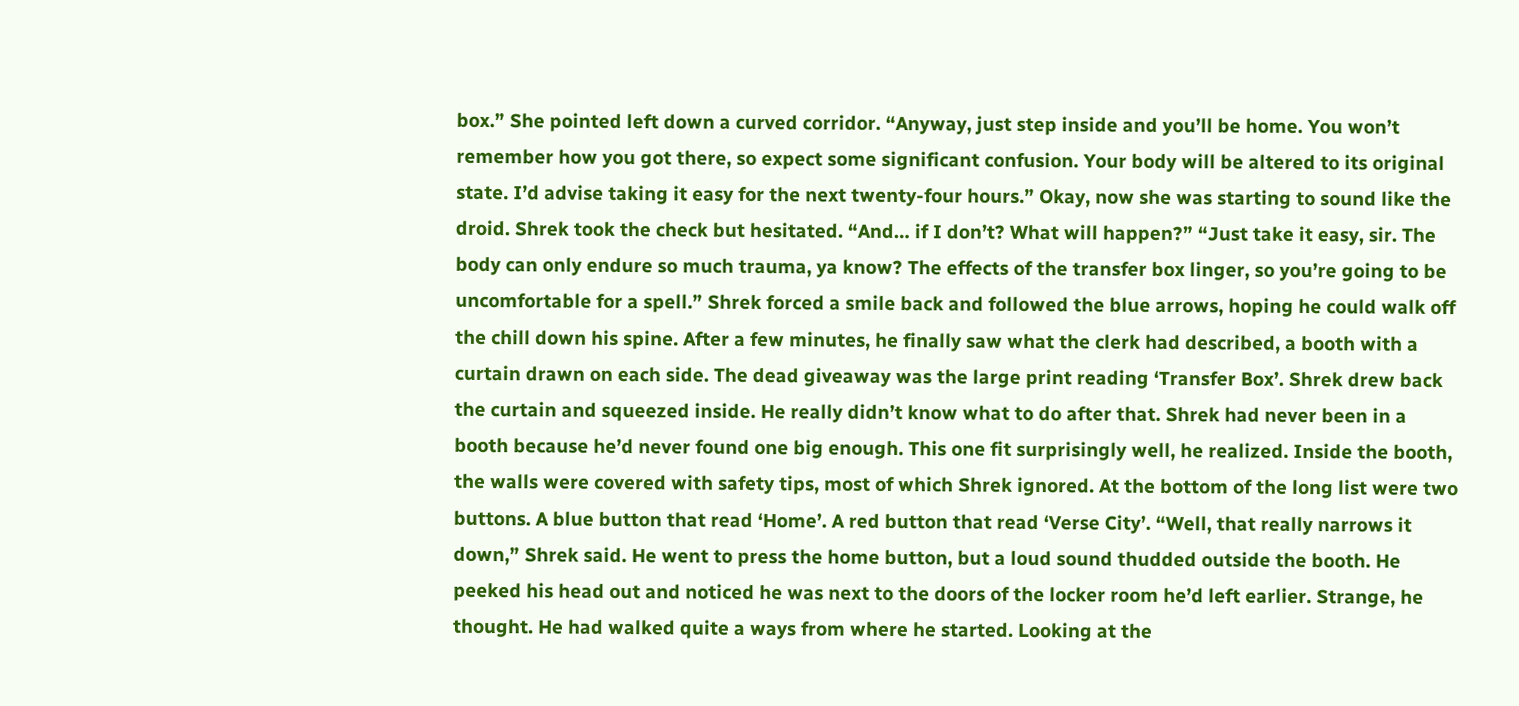box.” She pointed left down a curved corridor. “Anyway, just step inside and you’ll be home. You won’t remember how you got there, so expect some significant confusion. Your body will be altered to its original state. I’d advise taking it easy for the next twenty-four hours.” Okay, now she was starting to sound like the droid. Shrek took the check but hesitated. “And… if I don’t? What will happen?” “Just take it easy, sir. The body can only endure so much trauma, ya know? The effects of the transfer box linger, so you’re going to be uncomfortable for a spell.” Shrek forced a smile back and followed the blue arrows, hoping he could walk off the chill down his spine. After a few minutes, he finally saw what the clerk had described, a booth with a curtain drawn on each side. The dead giveaway was the large print reading ‘Transfer Box’. Shrek drew back the curtain and squeezed inside. He really didn’t know what to do after that. Shrek had never been in a booth because he’d never found one big enough. This one fit surprisingly well, he realized. Inside the booth, the walls were covered with safety tips, most of which Shrek ignored. At the bottom of the long list were two buttons. A blue button that read ‘Home’. A red button that read ‘Verse City’. “Well, that really narrows it down,” Shrek said. He went to press the home button, but a loud sound thudded outside the booth. He peeked his head out and noticed he was next to the doors of the locker room he’d left earlier. Strange, he thought. He had walked quite a ways from where he started. Looking at the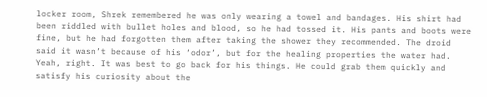locker room, Shrek remembered he was only wearing a towel and bandages. His shirt had been riddled with bullet holes and blood, so he had tossed it. His pants and boots were fine, but he had forgotten them after taking the shower they recommended. The droid said it wasn’t because of his ‘odor’, but for the healing properties the water had. Yeah, right. It was best to go back for his things. He could grab them quickly and satisfy his curiosity about the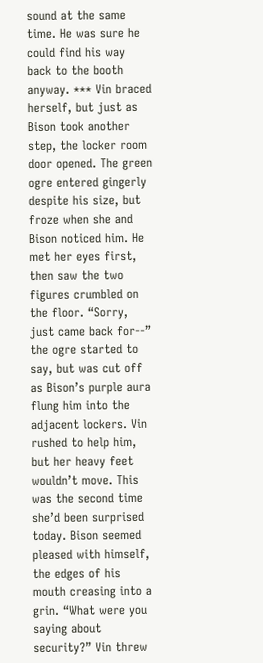sound at the same time. He was sure he could find his way back to the booth anyway. *** Vin braced herself, but just as Bison took another step, the locker room door opened. The green ogre entered gingerly despite his size, but froze when she and Bison noticed him. He met her eyes first, then saw the two figures crumbled on the floor. “Sorry, just came back for--” the ogre started to say, but was cut off as Bison’s purple aura flung him into the adjacent lockers. Vin rushed to help him, but her heavy feet wouldn’t move. This was the second time she’d been surprised today. Bison seemed pleased with himself, the edges of his mouth creasing into a grin. “What were you saying about security?” Vin threw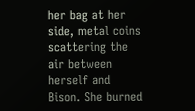her bag at her side, metal coins scattering the air between herself and Bison. She burned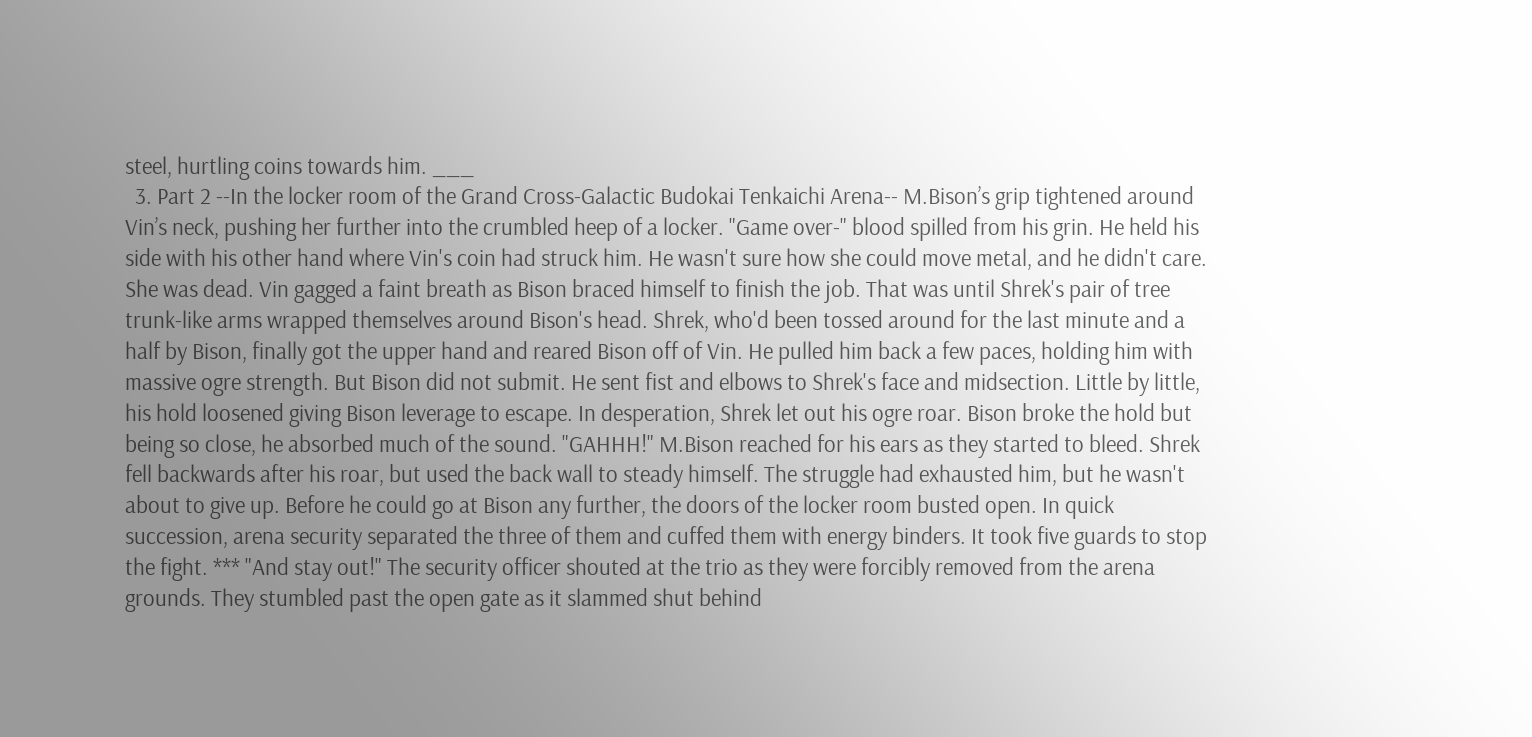steel, hurtling coins towards him. ___
  3. Part 2 --In the locker room of the Grand Cross-Galactic Budokai Tenkaichi Arena-- M.Bison’s grip tightened around Vin’s neck, pushing her further into the crumbled heep of a locker. "Game over-" blood spilled from his grin. He held his side with his other hand where Vin's coin had struck him. He wasn't sure how she could move metal, and he didn't care. She was dead. Vin gagged a faint breath as Bison braced himself to finish the job. That was until Shrek's pair of tree trunk-like arms wrapped themselves around Bison's head. Shrek, who'd been tossed around for the last minute and a half by Bison, finally got the upper hand and reared Bison off of Vin. He pulled him back a few paces, holding him with massive ogre strength. But Bison did not submit. He sent fist and elbows to Shrek's face and midsection. Little by little, his hold loosened giving Bison leverage to escape. In desperation, Shrek let out his ogre roar. Bison broke the hold but being so close, he absorbed much of the sound. "GAHHH!" M.Bison reached for his ears as they started to bleed. Shrek fell backwards after his roar, but used the back wall to steady himself. The struggle had exhausted him, but he wasn't about to give up. Before he could go at Bison any further, the doors of the locker room busted open. In quick succession, arena security separated the three of them and cuffed them with energy binders. It took five guards to stop the fight. *** "And stay out!" The security officer shouted at the trio as they were forcibly removed from the arena grounds. They stumbled past the open gate as it slammed shut behind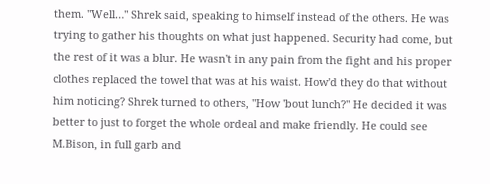them. "Well…" Shrek said, speaking to himself instead of the others. He was trying to gather his thoughts on what just happened. Security had come, but the rest of it was a blur. He wasn't in any pain from the fight and his proper clothes replaced the towel that was at his waist. How'd they do that without him noticing? Shrek turned to others, "How 'bout lunch?" He decided it was better to just to forget the whole ordeal and make friendly. He could see M.Bison, in full garb and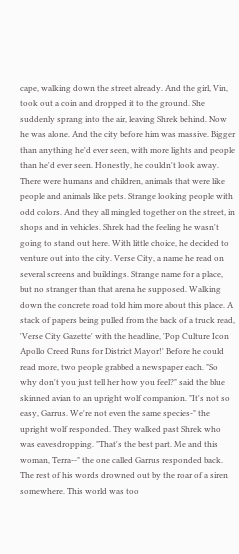cape, walking down the street already. And the girl, Vin, took out a coin and dropped it to the ground. She suddenly sprang into the air, leaving Shrek behind. Now he was alone. And the city before him was massive. Bigger than anything he'd ever seen, with more lights and people than he'd ever seen. Honestly, he couldn't look away. There were humans and children, animals that were like people and animals like pets. Strange looking people with odd colors. And they all mingled together on the street, in shops and in vehicles. Shrek had the feeling he wasn't going to stand out here. With little choice, he decided to venture out into the city. Verse City, a name he read on several screens and buildings. Strange name for a place, but no stranger than that arena he supposed. Walking down the concrete road told him more about this place. A stack of papers being pulled from the back of a truck read, 'Verse City Gazette' with the headline, 'Pop Culture Icon Apollo Creed Runs for District Mayor!' Before he could read more, two people grabbed a newspaper each. "So why don't you just tell her how you feel?" said the blue skinned avian to an upright wolf companion. "It's not so easy, Garrus. We're not even the same species-" the upright wolf responded. They walked past Shrek who was eavesdropping. "That's the best part. Me and this woman, Terra--" the one called Garrus responded back. The rest of his words drowned out by the roar of a siren somewhere. This world was too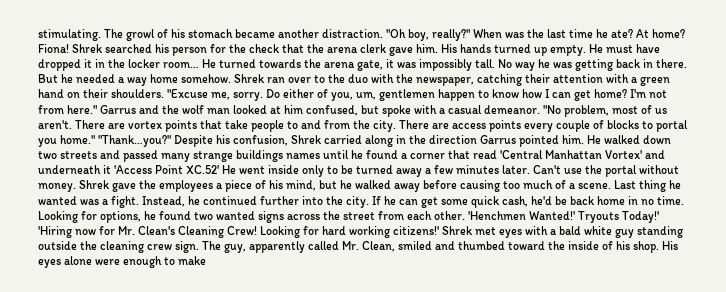stimulating. The growl of his stomach became another distraction. "Oh boy, really?" When was the last time he ate? At home? Fiona! Shrek searched his person for the check that the arena clerk gave him. His hands turned up empty. He must have dropped it in the locker room… He turned towards the arena gate, it was impossibly tall. No way he was getting back in there. But he needed a way home somehow. Shrek ran over to the duo with the newspaper, catching their attention with a green hand on their shoulders. "Excuse me, sorry. Do either of you, um, gentlemen happen to know how I can get home? I'm not from here." Garrus and the wolf man looked at him confused, but spoke with a casual demeanor. "No problem, most of us aren't. There are vortex points that take people to and from the city. There are access points every couple of blocks to portal you home." "Thank…you?" Despite his confusion, Shrek carried along in the direction Garrus pointed him. He walked down two streets and passed many strange buildings names until he found a corner that read 'Central Manhattan Vortex' and underneath it 'Access Point XC.52' He went inside only to be turned away a few minutes later. Can't use the portal without money. Shrek gave the employees a piece of his mind, but he walked away before causing too much of a scene. Last thing he wanted was a fight. Instead, he continued further into the city. If he can get some quick cash, he'd be back home in no time. Looking for options, he found two wanted signs across the street from each other. 'Henchmen Wanted!' Tryouts Today!' 'Hiring now for Mr. Clean's Cleaning Crew! Looking for hard working citizens!' Shrek met eyes with a bald white guy standing outside the cleaning crew sign. The guy, apparently called Mr. Clean, smiled and thumbed toward the inside of his shop. His eyes alone were enough to make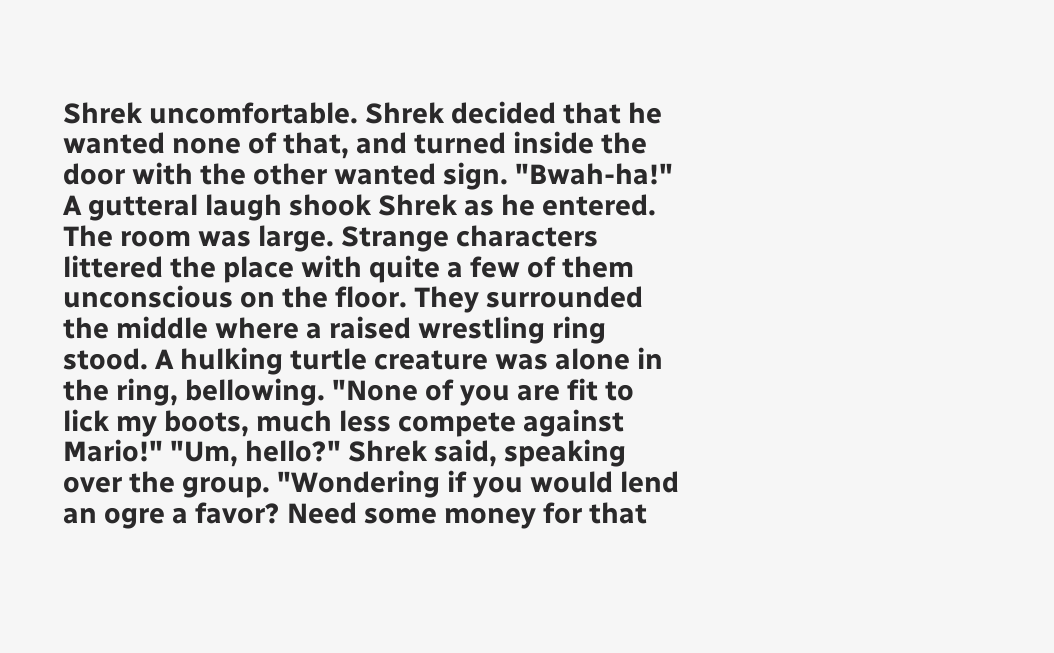Shrek uncomfortable. Shrek decided that he wanted none of that, and turned inside the door with the other wanted sign. "Bwah-ha!" A gutteral laugh shook Shrek as he entered. The room was large. Strange characters littered the place with quite a few of them unconscious on the floor. They surrounded the middle where a raised wrestling ring stood. A hulking turtle creature was alone in the ring, bellowing. "None of you are fit to lick my boots, much less compete against Mario!" "Um, hello?" Shrek said, speaking over the group. "Wondering if you would lend an ogre a favor? Need some money for that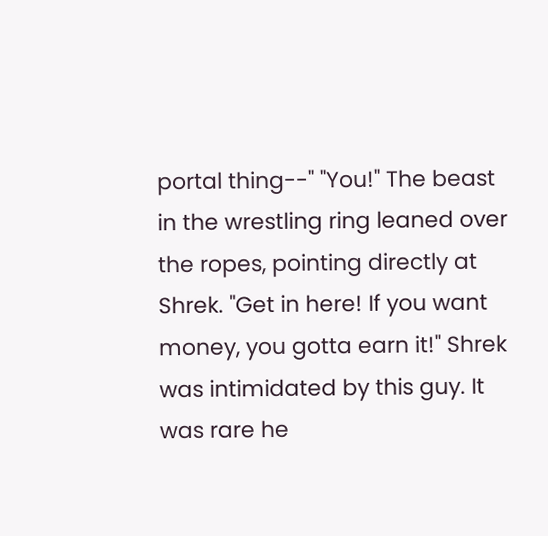portal thing--" "You!" The beast in the wrestling ring leaned over the ropes, pointing directly at Shrek. "Get in here! If you want money, you gotta earn it!" Shrek was intimidated by this guy. It was rare he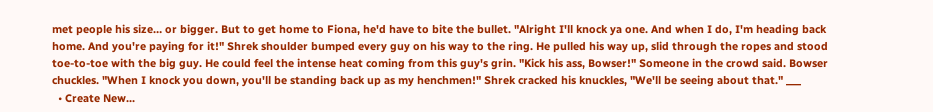met people his size… or bigger. But to get home to Fiona, he'd have to bite the bullet. "Alright I'll knock ya one. And when I do, I'm heading back home. And you're paying for it!" Shrek shoulder bumped every guy on his way to the ring. He pulled his way up, slid through the ropes and stood toe-to-toe with the big guy. He could feel the intense heat coming from this guy's grin. "Kick his ass, Bowser!" Someone in the crowd said. Bowser chuckles. "When I knock you down, you'll be standing back up as my henchmen!" Shrek cracked his knuckles, "We'll be seeing about that." ___
  • Create New...